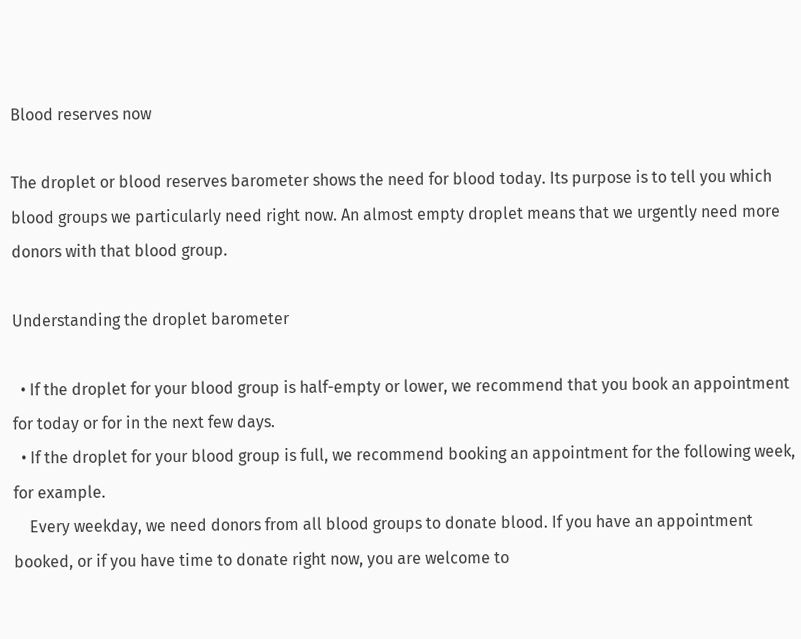Blood reserves now

The droplet or blood reserves barometer shows the need for blood today. Its purpose is to tell you which blood groups we particularly need right now. An almost empty droplet means that we urgently need more donors with that blood group.

Understanding the droplet barometer

  • If the droplet for your blood group is half-empty or lower, we recommend that you book an appointment for today or for in the next few days.
  • If the droplet for your blood group is full, we recommend booking an appointment for the following week, for example.
    Every weekday, we need donors from all blood groups to donate blood. If you have an appointment booked, or if you have time to donate right now, you are welcome to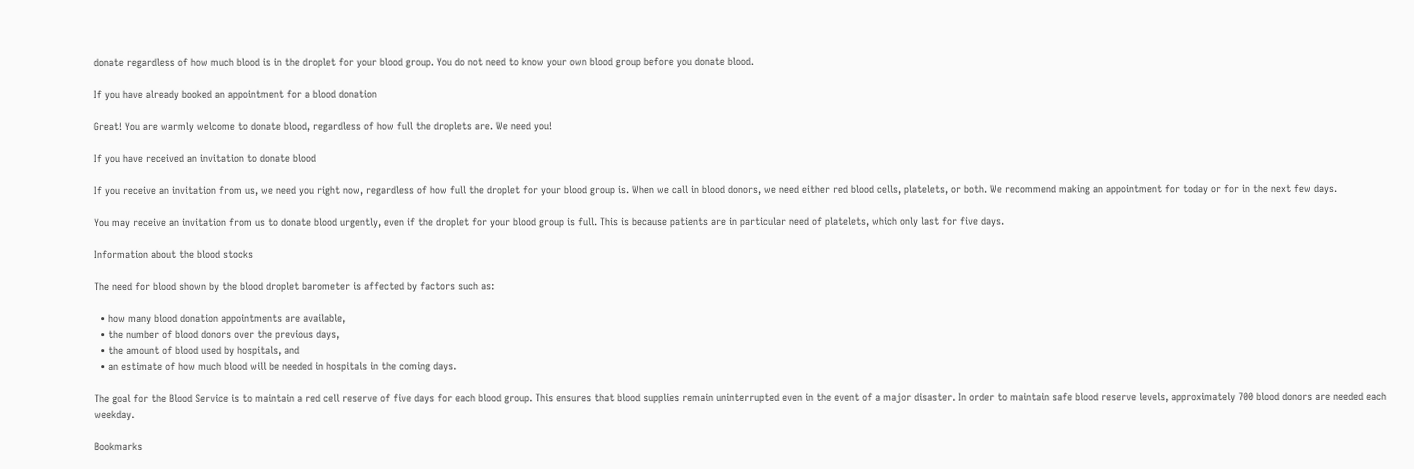donate regardless of how much blood is in the droplet for your blood group. You do not need to know your own blood group before you donate blood.

If you have already booked an appointment for a blood donation

Great! You are warmly welcome to donate blood, regardless of how full the droplets are. We need you!

If you have received an invitation to donate blood

If you receive an invitation from us, we need you right now, regardless of how full the droplet for your blood group is. When we call in blood donors, we need either red blood cells, platelets, or both. We recommend making an appointment for today or for in the next few days.

You may receive an invitation from us to donate blood urgently, even if the droplet for your blood group is full. This is because patients are in particular need of platelets, which only last for five days.

Information about the blood stocks

The need for blood shown by the blood droplet barometer is affected by factors such as:

  • how many blood donation appointments are available,
  • the number of blood donors over the previous days,
  • the amount of blood used by hospitals, and
  • an estimate of how much blood will be needed in hospitals in the coming days.

The goal for the Blood Service is to maintain a red cell reserve of five days for each blood group. This ensures that blood supplies remain uninterrupted even in the event of a major disaster. In order to maintain safe blood reserve levels, approximately 700 blood donors are needed each weekday.

Bookmarks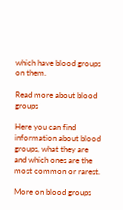which have blood groups on them.

Read more about blood groups

Here you can find information about blood groups, what they are and which ones are the most common or rarest.

More on blood groups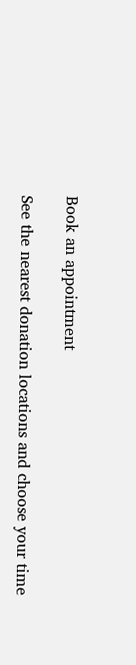Book an appointment

See the nearest donation locations and choose your time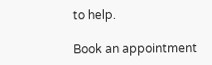to help.

Book an appointment